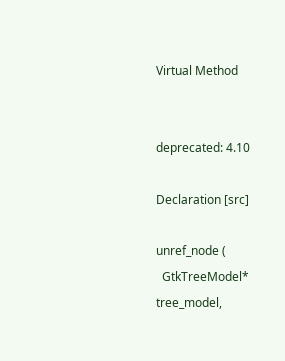Virtual Method


deprecated: 4.10

Declaration [src]

unref_node (
  GtkTreeModel* tree_model,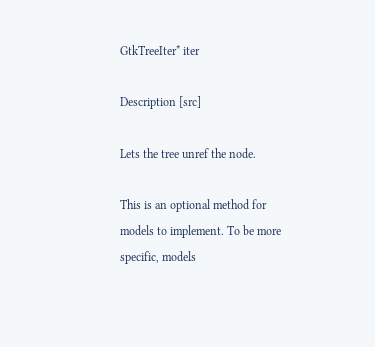GtkTreeIter* iter

Description [src]

Lets the tree unref the node.

This is an optional method for models to implement. To be more specific, models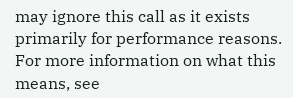may ignore this call as it exists primarily for performance reasons. For more information on what this means, see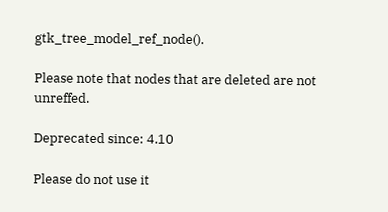gtk_tree_model_ref_node().

Please note that nodes that are deleted are not unreffed.

Deprecated since: 4.10

Please do not use it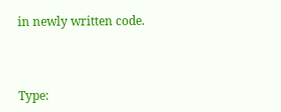in newly written code.



Type: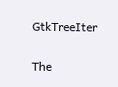GtkTreeIter

The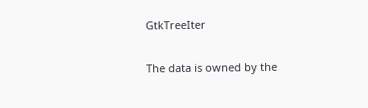GtkTreeIter

The data is owned by the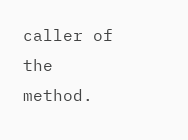caller of the method.